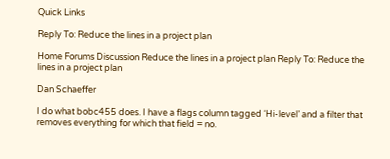Quick Links

Reply To: Reduce the lines in a project plan

Home Forums Discussion Reduce the lines in a project plan Reply To: Reduce the lines in a project plan

Dan Schaeffer

I do what bobc455 does. I have a flags column tagged ‘Hi-level’ and a filter that removes everything for which that field = no.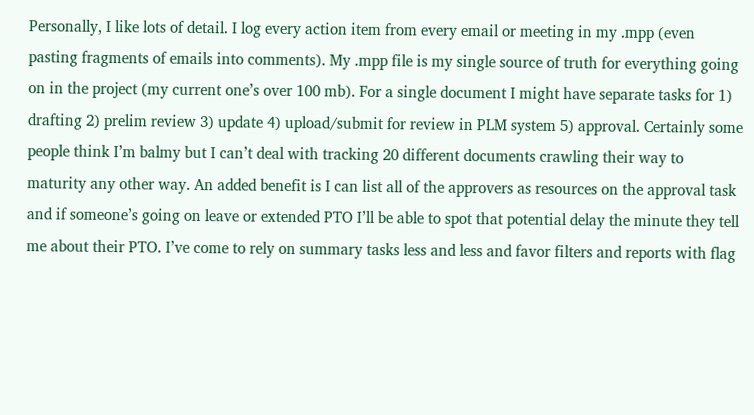Personally, I like lots of detail. I log every action item from every email or meeting in my .mpp (even pasting fragments of emails into comments). My .mpp file is my single source of truth for everything going on in the project (my current one’s over 100 mb). For a single document I might have separate tasks for 1) drafting 2) prelim review 3) update 4) upload/submit for review in PLM system 5) approval. Certainly some people think I’m balmy but I can’t deal with tracking 20 different documents crawling their way to maturity any other way. An added benefit is I can list all of the approvers as resources on the approval task and if someone’s going on leave or extended PTO I’ll be able to spot that potential delay the minute they tell me about their PTO. I’ve come to rely on summary tasks less and less and favor filters and reports with flag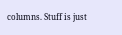columns. Stuff is just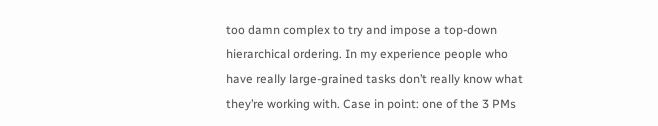too damn complex to try and impose a top-down hierarchical ordering. In my experience people who have really large-grained tasks don’t really know what they’re working with. Case in point: one of the 3 PMs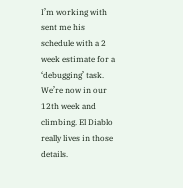I’m working with sent me his schedule with a 2 week estimate for a ‘debugging’ task. We’re now in our 12th week and climbing. El Diablo really lives in those details.